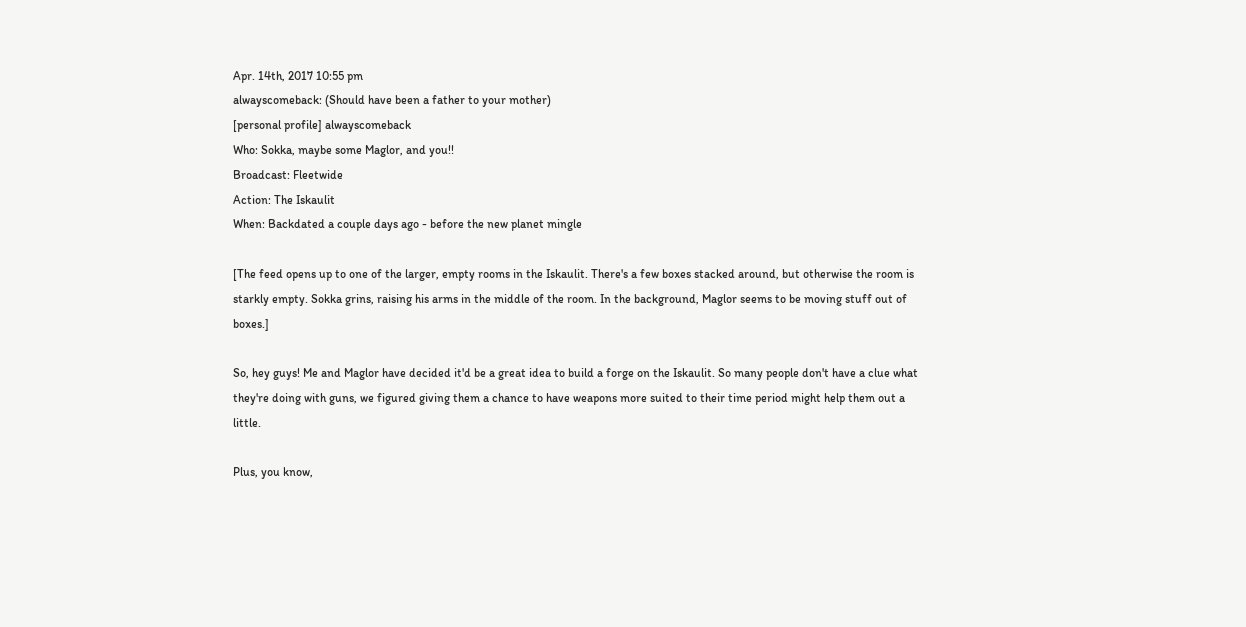Apr. 14th, 2017 10:55 pm
alwayscomeback: (Should have been a father to your mother)
[personal profile] alwayscomeback
Who: Sokka, maybe some Maglor, and you!!
Broadcast: Fleetwide
Action: The Iskaulit
When: Backdated a couple days ago - before the new planet mingle

[The feed opens up to one of the larger, empty rooms in the Iskaulit. There's a few boxes stacked around, but otherwise the room is starkly empty. Sokka grins, raising his arms in the middle of the room. In the background, Maglor seems to be moving stuff out of boxes.]

So, hey guys! Me and Maglor have decided it'd be a great idea to build a forge on the Iskaulit. So many people don't have a clue what they're doing with guns, we figured giving them a chance to have weapons more suited to their time period might help them out a little.

Plus, you know,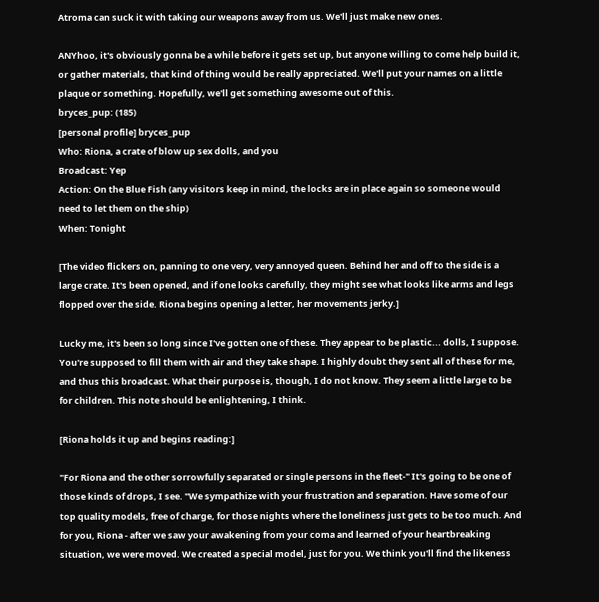Atroma can suck it with taking our weapons away from us. We'll just make new ones.

ANYhoo, it's obviously gonna be a while before it gets set up, but anyone willing to come help build it, or gather materials, that kind of thing would be really appreciated. We'll put your names on a little plaque or something. Hopefully, we'll get something awesome out of this.
bryces_pup: (185)
[personal profile] bryces_pup
Who: Riona, a crate of blow up sex dolls, and you
Broadcast: Yep
Action: On the Blue Fish (any visitors keep in mind, the locks are in place again so someone would need to let them on the ship)
When: Tonight

[The video flickers on, panning to one very, very annoyed queen. Behind her and off to the side is a large crate. It's been opened, and if one looks carefully, they might see what looks like arms and legs flopped over the side. Riona begins opening a letter, her movements jerky.]

Lucky me, it's been so long since I've gotten one of these. They appear to be plastic... dolls, I suppose. You're supposed to fill them with air and they take shape. I highly doubt they sent all of these for me, and thus this broadcast. What their purpose is, though, I do not know. They seem a little large to be for children. This note should be enlightening, I think.

[Riona holds it up and begins reading:]

"For Riona and the other sorrowfully separated or single persons in the fleet-" It's going to be one of those kinds of drops, I see. "We sympathize with your frustration and separation. Have some of our top quality models, free of charge, for those nights where the loneliness just gets to be too much. And for you, Riona - after we saw your awakening from your coma and learned of your heartbreaking situation, we were moved. We created a special model, just for you. We think you'll find the likeness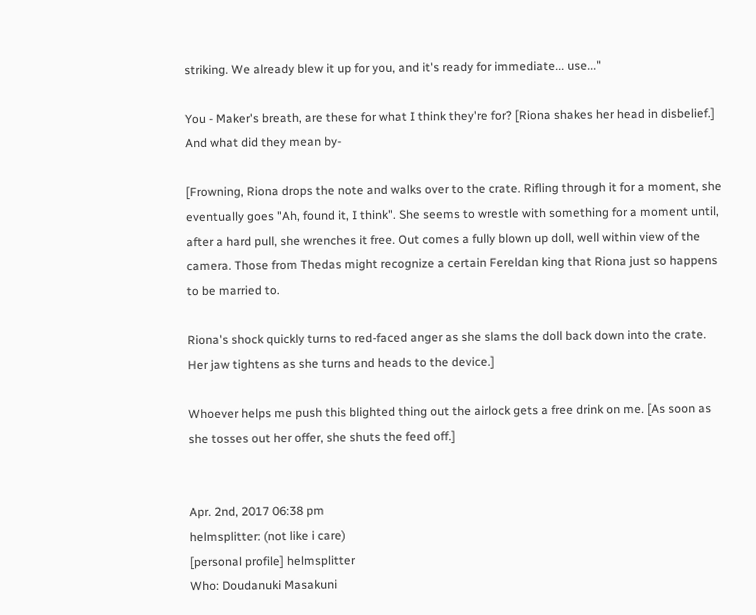striking. We already blew it up for you, and it's ready for immediate... use..."

You - Maker's breath, are these for what I think they're for? [Riona shakes her head in disbelief.] And what did they mean by-

[Frowning, Riona drops the note and walks over to the crate. Rifling through it for a moment, she eventually goes "Ah, found it, I think". She seems to wrestle with something for a moment until, after a hard pull, she wrenches it free. Out comes a fully blown up doll, well within view of the camera. Those from Thedas might recognize a certain Fereldan king that Riona just so happens to be married to.

Riona's shock quickly turns to red-faced anger as she slams the doll back down into the crate. Her jaw tightens as she turns and heads to the device.]

Whoever helps me push this blighted thing out the airlock gets a free drink on me. [As soon as she tosses out her offer, she shuts the feed off.]


Apr. 2nd, 2017 06:38 pm
helmsplitter: (not like i care)
[personal profile] helmsplitter
Who: Doudanuki Masakuni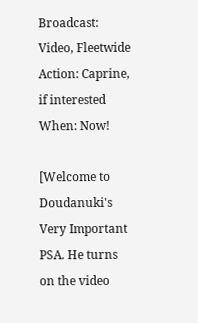Broadcast: Video, Fleetwide
Action: Caprine, if interested
When: Now!

[Welcome to Doudanuki's Very Important PSA. He turns on the video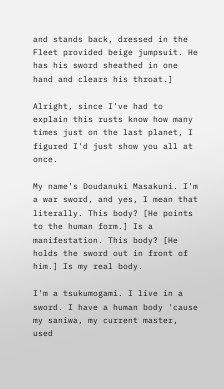and stands back, dressed in the Fleet provided beige jumpsuit. He has his sword sheathed in one hand and clears his throat.]

Alright, since I've had to explain this rusts know how many times just on the last planet, I figured I'd just show you all at once.

My name's Doudanuki Masakuni. I'm a war sword, and yes, I mean that literally. This body? [He points to the human form.] Is a manifestation. This body? [He holds the sword out in front of him.] Is my real body.

I'm a tsukumogami. I live in a sword. I have a human body 'cause my saniwa, my current master, used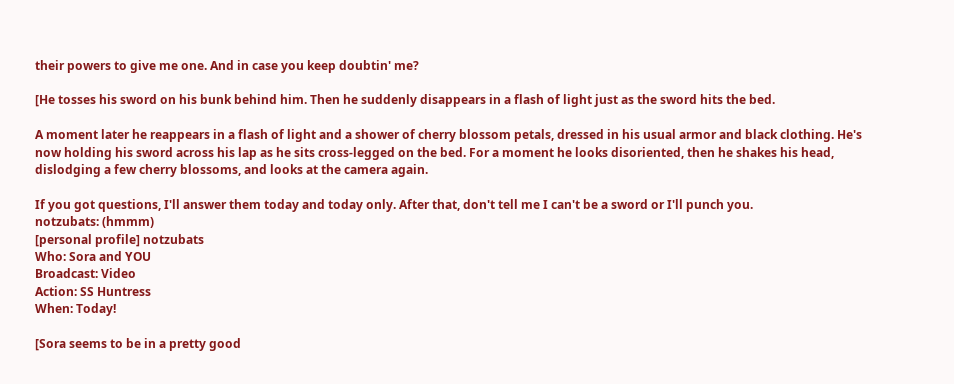their powers to give me one. And in case you keep doubtin' me?

[He tosses his sword on his bunk behind him. Then he suddenly disappears in a flash of light just as the sword hits the bed.

A moment later he reappears in a flash of light and a shower of cherry blossom petals, dressed in his usual armor and black clothing. He's now holding his sword across his lap as he sits cross-legged on the bed. For a moment he looks disoriented, then he shakes his head, dislodging a few cherry blossoms, and looks at the camera again.

If you got questions, I'll answer them today and today only. After that, don't tell me I can't be a sword or I'll punch you.
notzubats: (hmmm)
[personal profile] notzubats
Who: Sora and YOU
Broadcast: Video
Action: SS Huntress
When: Today!

[Sora seems to be in a pretty good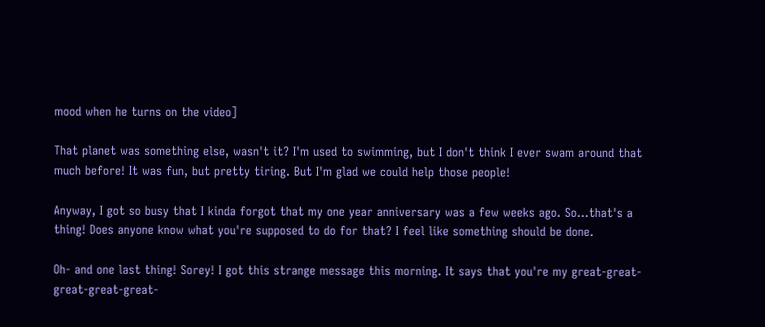mood when he turns on the video]

That planet was something else, wasn't it? I'm used to swimming, but I don't think I ever swam around that much before! It was fun, but pretty tiring. But I'm glad we could help those people!

Anyway, I got so busy that I kinda forgot that my one year anniversary was a few weeks ago. So...that's a thing! Does anyone know what you're supposed to do for that? I feel like something should be done.

Oh- and one last thing! Sorey! I got this strange message this morning. It says that you're my great-great-great-great-great-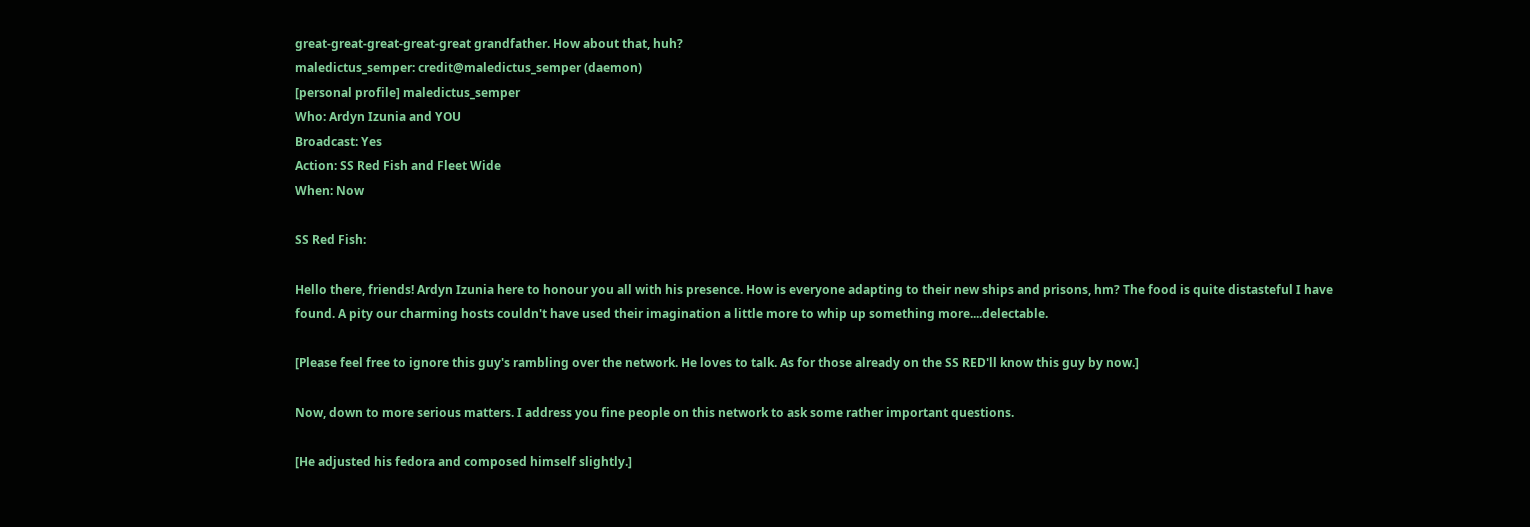great-great-great-great-great grandfather. How about that, huh?
maledictus_semper: credit@maledictus_semper (daemon)
[personal profile] maledictus_semper
Who: Ardyn Izunia and YOU
Broadcast: Yes
Action: SS Red Fish and Fleet Wide
When: Now

SS Red Fish:

Hello there, friends! Ardyn Izunia here to honour you all with his presence. How is everyone adapting to their new ships and prisons, hm? The food is quite distasteful I have found. A pity our charming hosts couldn't have used their imagination a little more to whip up something more....delectable.

[Please feel free to ignore this guy's rambling over the network. He loves to talk. As for those already on the SS RED'll know this guy by now.]

Now, down to more serious matters. I address you fine people on this network to ask some rather important questions.

[He adjusted his fedora and composed himself slightly.]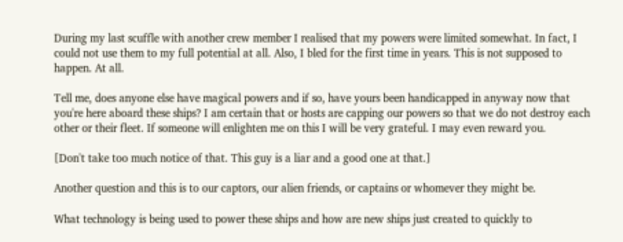During my last scuffle with another crew member I realised that my powers were limited somewhat. In fact, I could not use them to my full potential at all. Also, I bled for the first time in years. This is not supposed to happen. At all.

Tell me, does anyone else have magical powers and if so, have yours been handicapped in anyway now that you're here aboard these ships? I am certain that or hosts are capping our powers so that we do not destroy each other or their fleet. If someone will enlighten me on this I will be very grateful. I may even reward you.

[Don't take too much notice of that. This guy is a liar and a good one at that.]

Another question and this is to our captors, our alien friends, or captains or whomever they might be.

What technology is being used to power these ships and how are new ships just created to quickly to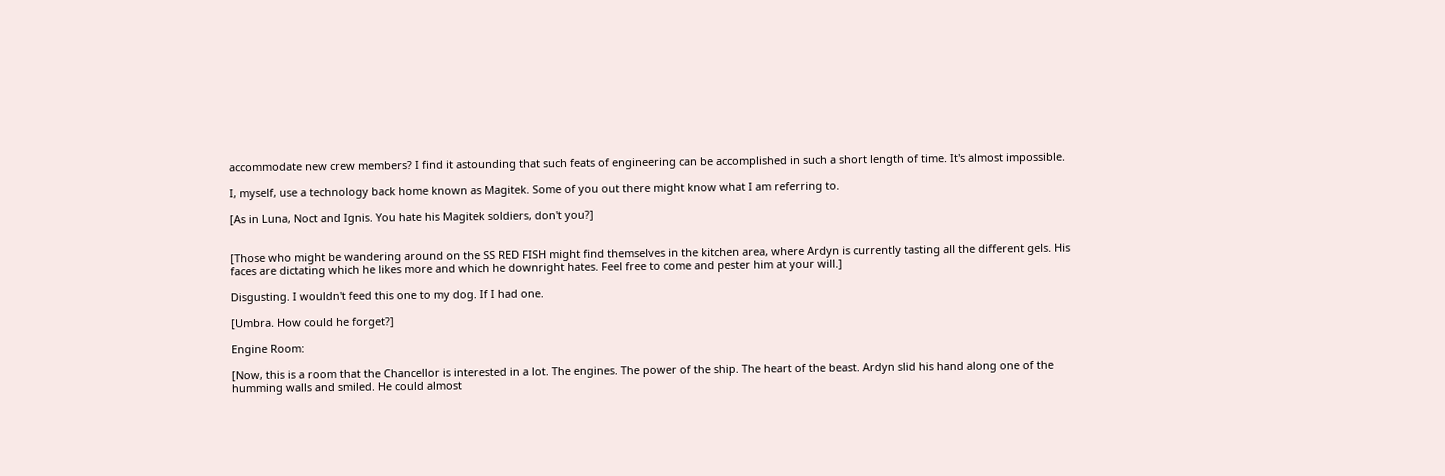accommodate new crew members? I find it astounding that such feats of engineering can be accomplished in such a short length of time. It's almost impossible.

I, myself, use a technology back home known as Magitek. Some of you out there might know what I am referring to.

[As in Luna, Noct and Ignis. You hate his Magitek soldiers, don't you?]


[Those who might be wandering around on the SS RED FISH might find themselves in the kitchen area, where Ardyn is currently tasting all the different gels. His faces are dictating which he likes more and which he downright hates. Feel free to come and pester him at your will.]

Disgusting. I wouldn't feed this one to my dog. If I had one.

[Umbra. How could he forget?]

Engine Room:

[Now, this is a room that the Chancellor is interested in a lot. The engines. The power of the ship. The heart of the beast. Ardyn slid his hand along one of the humming walls and smiled. He could almost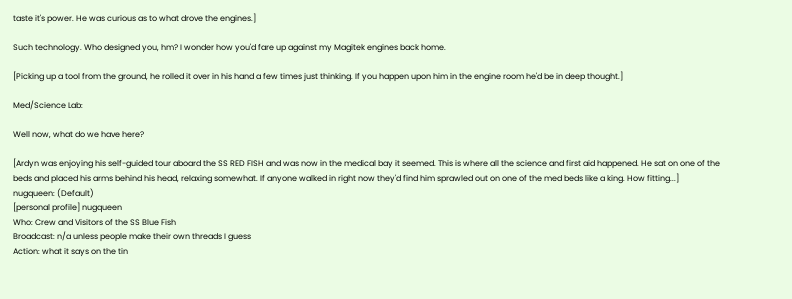taste it's power. He was curious as to what drove the engines.]

Such technology. Who designed you, hm? I wonder how you'd fare up against my Magitek engines back home.

[Picking up a tool from the ground, he rolled it over in his hand a few times just thinking. If you happen upon him in the engine room he'd be in deep thought.]

Med/Science Lab:

Well now, what do we have here?

[Ardyn was enjoying his self-guided tour aboard the SS RED FISH and was now in the medical bay it seemed. This is where all the science and first aid happened. He sat on one of the beds and placed his arms behind his head, relaxing somewhat. If anyone walked in right now they'd find him sprawled out on one of the med beds like a king. How fitting...]
nugqueen: (Default)
[personal profile] nugqueen
Who: Crew and Visitors of the SS Blue Fish
Broadcast: n/a unless people make their own threads I guess
Action: what it says on the tin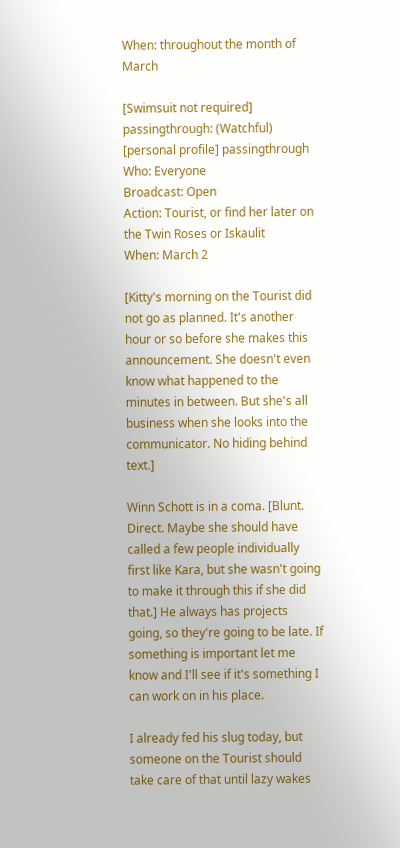When: throughout the month of March

[Swimsuit not required]
passingthrough: (Watchful)
[personal profile] passingthrough
Who: Everyone
Broadcast: Open
Action: Tourist, or find her later on the Twin Roses or Iskaulit
When: March 2

[Kitty's morning on the Tourist did not go as planned. It's another hour or so before she makes this announcement. She doesn't even know what happened to the minutes in between. But she's all business when she looks into the communicator. No hiding behind text.]

Winn Schott is in a coma. [Blunt. Direct. Maybe she should have called a few people individually first like Kara, but she wasn't going to make it through this if she did that.] He always has projects going, so they're going to be late. If something is important let me know and I'll see if it's something I can work on in his place.

I already fed his slug today, but someone on the Tourist should take care of that until lazy wakes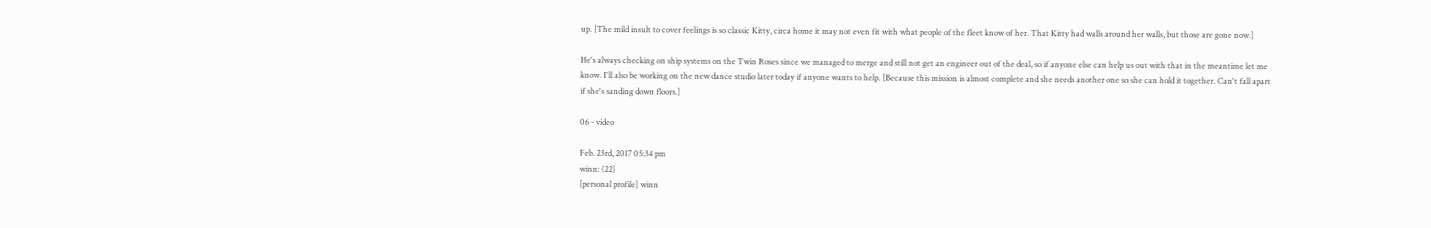up. [The mild insult to cover feelings is so classic Kitty, circa home it may not even fit with what people of the fleet know of her. That Kitty had walls around her walls, but those are gone now.]

He's always checking on ship systems on the Twin Roses since we managed to merge and still not get an engineer out of the deal, so if anyone else can help us out with that in the meantime let me know. I'll also be working on the new dance studio later today if anyone wants to help. [Because this mission is almost complete and she needs another one so she can hold it together. Can't fall apart if she's sanding down floors.]

06 - video

Feb. 23rd, 2017 05:34 pm
winn: (22)
[personal profile] winn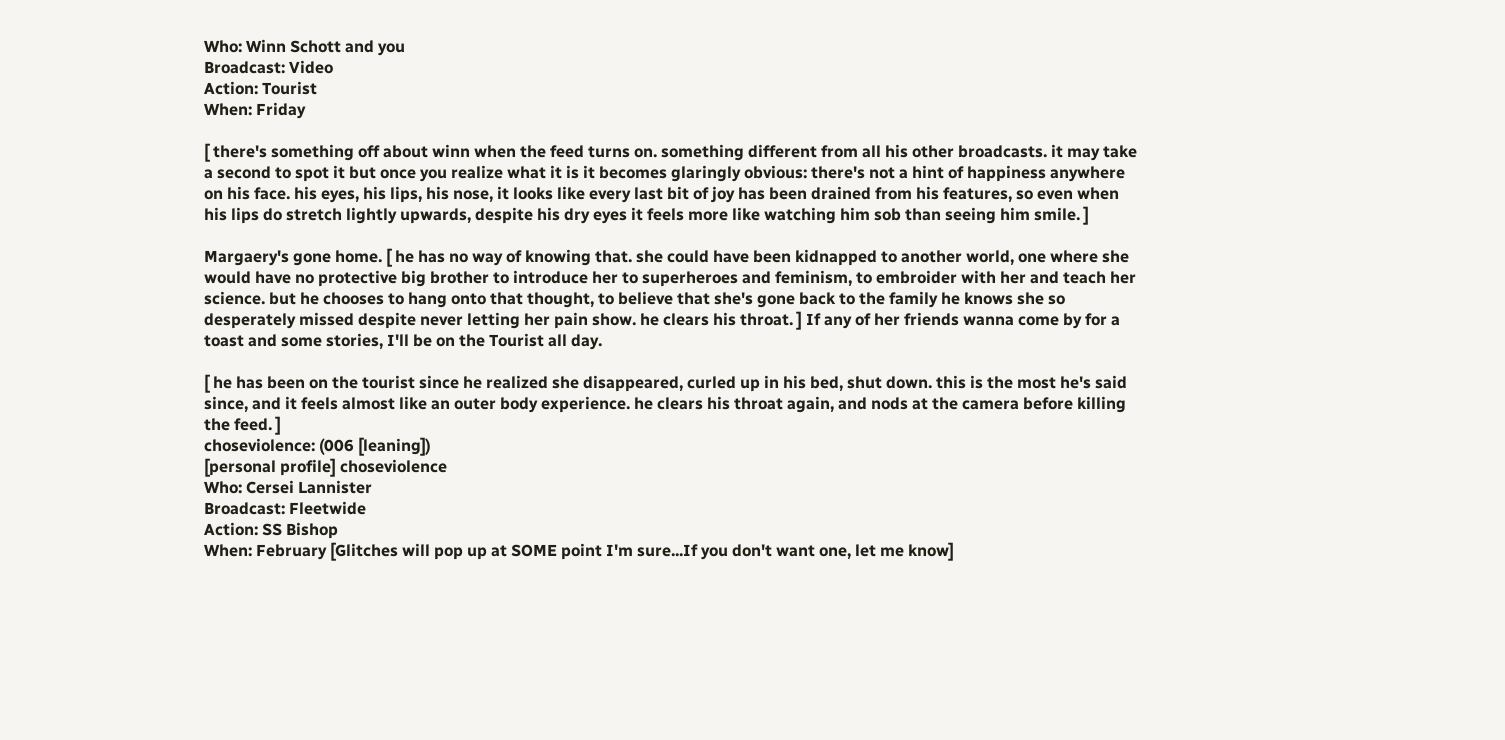Who: Winn Schott and you
Broadcast: Video
Action: Tourist
When: Friday

[ there's something off about winn when the feed turns on. something different from all his other broadcasts. it may take a second to spot it but once you realize what it is it becomes glaringly obvious: there's not a hint of happiness anywhere on his face. his eyes, his lips, his nose, it looks like every last bit of joy has been drained from his features, so even when his lips do stretch lightly upwards, despite his dry eyes it feels more like watching him sob than seeing him smile. ]

Margaery's gone home. [ he has no way of knowing that. she could have been kidnapped to another world, one where she would have no protective big brother to introduce her to superheroes and feminism, to embroider with her and teach her science. but he chooses to hang onto that thought, to believe that she's gone back to the family he knows she so desperately missed despite never letting her pain show. he clears his throat. ] If any of her friends wanna come by for a toast and some stories, I'll be on the Tourist all day.

[ he has been on the tourist since he realized she disappeared, curled up in his bed, shut down. this is the most he's said since, and it feels almost like an outer body experience. he clears his throat again, and nods at the camera before killing the feed. ]
choseviolence: (006 [leaning])
[personal profile] choseviolence
Who: Cersei Lannister
Broadcast: Fleetwide
Action: SS Bishop
When: February [Glitches will pop up at SOME point I'm sure...If you don't want one, let me know]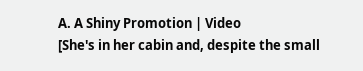A. A Shiny Promotion | Video
[She's in her cabin and, despite the small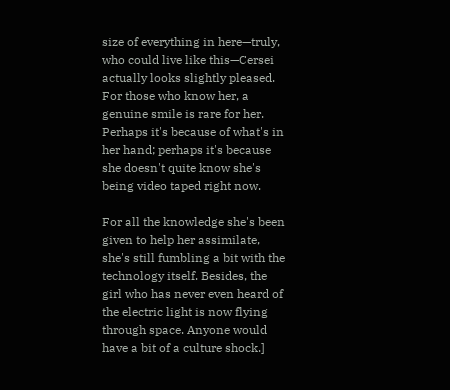size of everything in here—truly, who could live like this—Cersei actually looks slightly pleased. For those who know her, a genuine smile is rare for her. Perhaps it's because of what's in her hand; perhaps it's because she doesn't quite know she's being video taped right now.

For all the knowledge she's been given to help her assimilate, she's still fumbling a bit with the technology itself. Besides, the girl who has never even heard of the electric light is now flying through space. Anyone would have a bit of a culture shock.]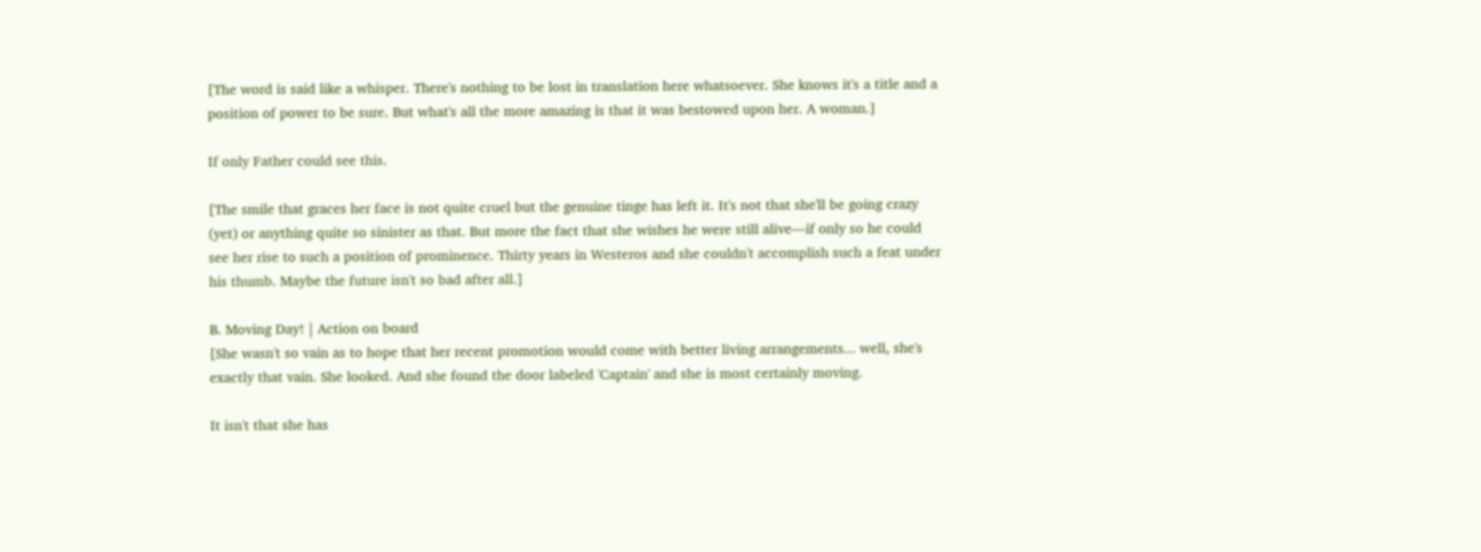[The word is said like a whisper. There's nothing to be lost in translation here whatsoever. She knows it's a title and a position of power to be sure. But what's all the more amazing is that it was bestowed upon her. A woman.]

If only Father could see this.

[The smile that graces her face is not quite cruel but the genuine tinge has left it. It's not that she'll be going crazy (yet) or anything quite so sinister as that. But more the fact that she wishes he were still alive—if only so he could see her rise to such a position of prominence. Thirty years in Westeros and she couldn't accomplish such a feat under his thumb. Maybe the future isn't so bad after all.]

B. Moving Day! | Action on board
[She wasn't so vain as to hope that her recent promotion would come with better living arrangements... well, she's exactly that vain. She looked. And she found the door labeled 'Captain' and she is most certainly moving.

It isn't that she has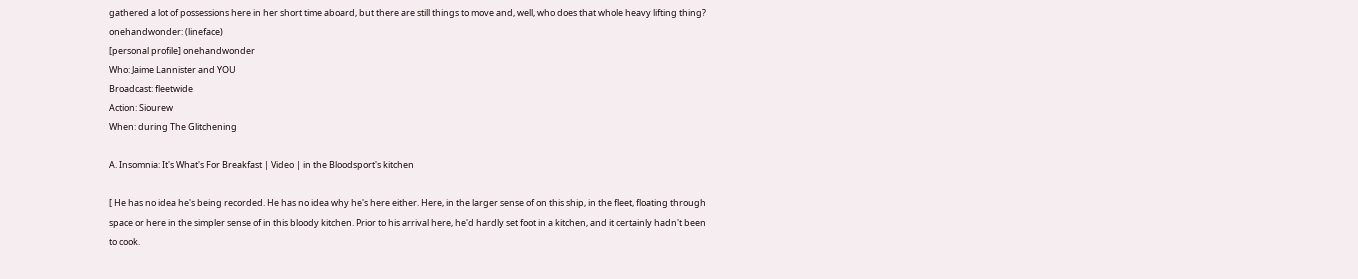gathered a lot of possessions here in her short time aboard, but there are still things to move and, well, who does that whole heavy lifting thing?
onehandwonder: (lineface)
[personal profile] onehandwonder
Who: Jaime Lannister and YOU
Broadcast: fleetwide
Action: Siourew
When: during The Glitchening

A. Insomnia: It's What's For Breakfast | Video | in the Bloodsport's kitchen

[ He has no idea he's being recorded. He has no idea why he's here either. Here, in the larger sense of on this ship, in the fleet, floating through space or here in the simpler sense of in this bloody kitchen. Prior to his arrival here, he'd hardly set foot in a kitchen, and it certainly hadn't been to cook.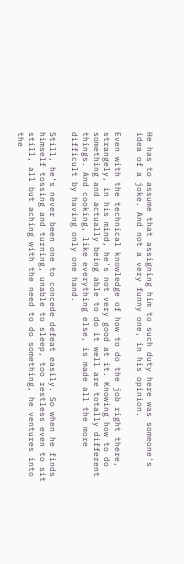He has to assume that assigning him to such duty here was someone's idea of a joke. And not a very funny one, in his opinion.

Even with the technical knowledge of how to do the job right there, strangely, in his mind, he's not very good at it. Knowing how to do something and actually being able to do it well are totally different things. And cooking, like everything else, is made all the more difficult by having only one hand.

Still, he's never been one to concede defeat easily. So when he finds himself tossing and turning, unable to sleep, too restless even to sit still, all but aching with the need to do something, he ventures into the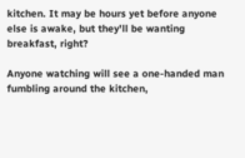kitchen. It may be hours yet before anyone else is awake, but they'll be wanting breakfast, right?

Anyone watching will see a one-handed man fumbling around the kitchen,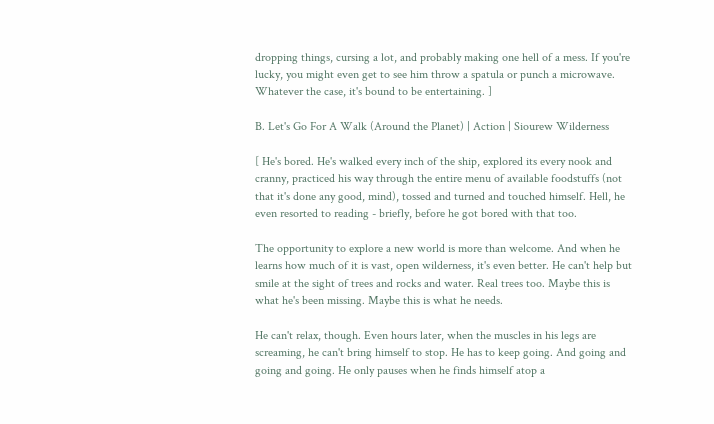dropping things, cursing a lot, and probably making one hell of a mess. If you're lucky, you might even get to see him throw a spatula or punch a microwave. Whatever the case, it's bound to be entertaining. ]

B. Let's Go For A Walk (Around the Planet) | Action | Siourew Wilderness

[ He's bored. He's walked every inch of the ship, explored its every nook and cranny, practiced his way through the entire menu of available foodstuffs (not that it's done any good, mind), tossed and turned and touched himself. Hell, he even resorted to reading - briefly, before he got bored with that too.

The opportunity to explore a new world is more than welcome. And when he learns how much of it is vast, open wilderness, it's even better. He can't help but smile at the sight of trees and rocks and water. Real trees too. Maybe this is what he's been missing. Maybe this is what he needs.

He can't relax, though. Even hours later, when the muscles in his legs are screaming, he can't bring himself to stop. He has to keep going. And going and going and going. He only pauses when he finds himself atop a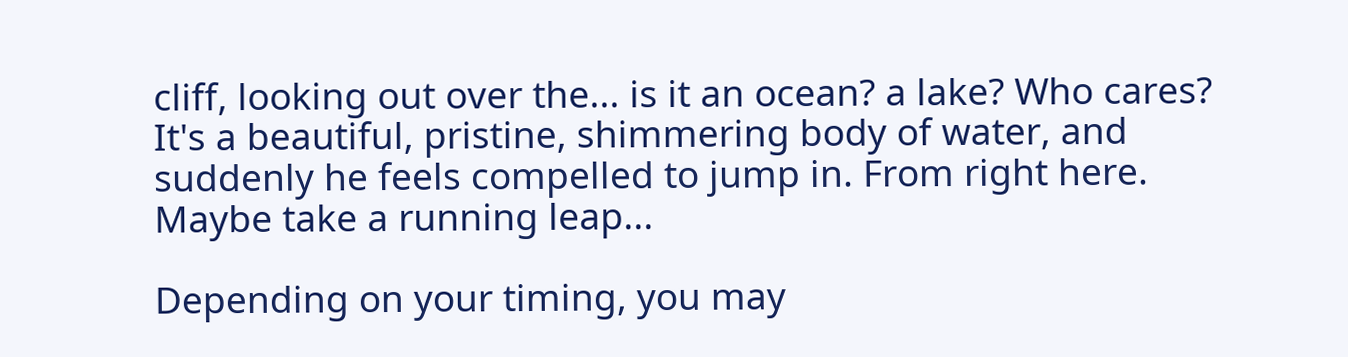cliff, looking out over the... is it an ocean? a lake? Who cares? It's a beautiful, pristine, shimmering body of water, and suddenly he feels compelled to jump in. From right here. Maybe take a running leap...

Depending on your timing, you may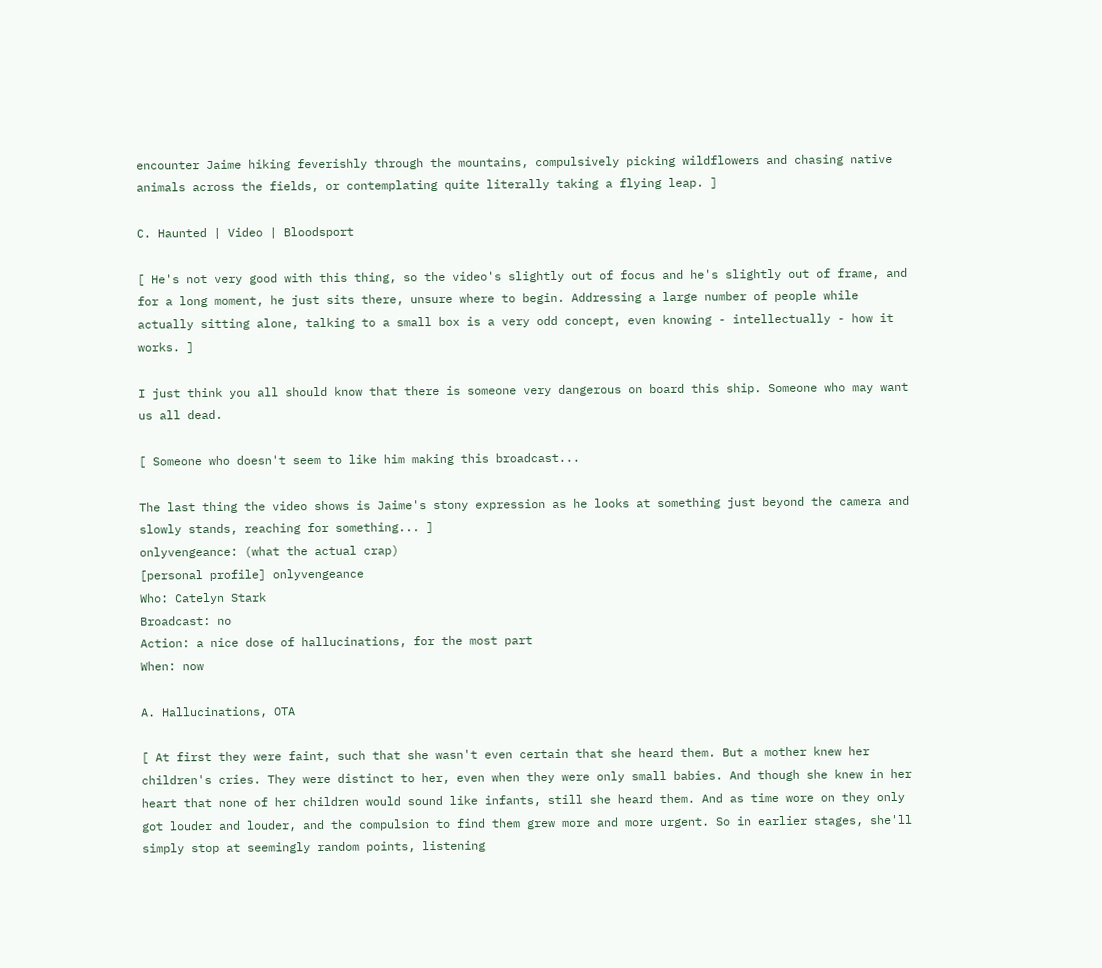encounter Jaime hiking feverishly through the mountains, compulsively picking wildflowers and chasing native animals across the fields, or contemplating quite literally taking a flying leap. ]

C. Haunted | Video | Bloodsport

[ He's not very good with this thing, so the video's slightly out of focus and he's slightly out of frame, and for a long moment, he just sits there, unsure where to begin. Addressing a large number of people while actually sitting alone, talking to a small box is a very odd concept, even knowing - intellectually - how it works. ]

I just think you all should know that there is someone very dangerous on board this ship. Someone who may want us all dead.

[ Someone who doesn't seem to like him making this broadcast...

The last thing the video shows is Jaime's stony expression as he looks at something just beyond the camera and slowly stands, reaching for something... ]
onlyvengeance: (what the actual crap)
[personal profile] onlyvengeance
Who: Catelyn Stark
Broadcast: no
Action: a nice dose of hallucinations, for the most part
When: now

A. Hallucinations, OTA

[ At first they were faint, such that she wasn't even certain that she heard them. But a mother knew her children's cries. They were distinct to her, even when they were only small babies. And though she knew in her heart that none of her children would sound like infants, still she heard them. And as time wore on they only got louder and louder, and the compulsion to find them grew more and more urgent. So in earlier stages, she'll simply stop at seemingly random points, listening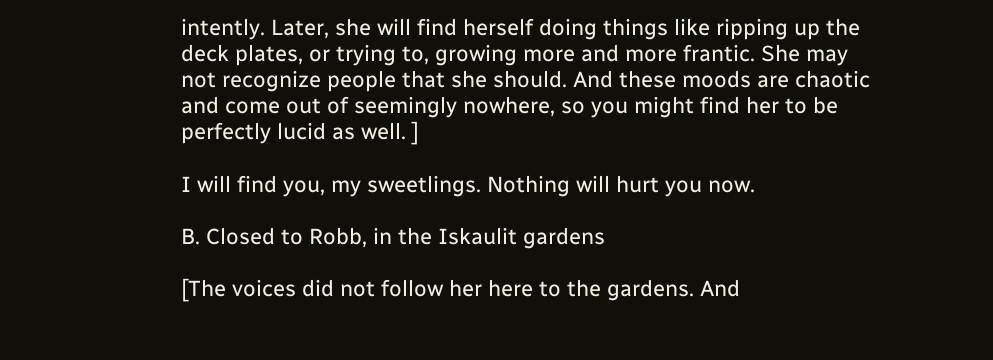intently. Later, she will find herself doing things like ripping up the deck plates, or trying to, growing more and more frantic. She may not recognize people that she should. And these moods are chaotic and come out of seemingly nowhere, so you might find her to be perfectly lucid as well. ]

I will find you, my sweetlings. Nothing will hurt you now.

B. Closed to Robb, in the Iskaulit gardens

[The voices did not follow her here to the gardens. And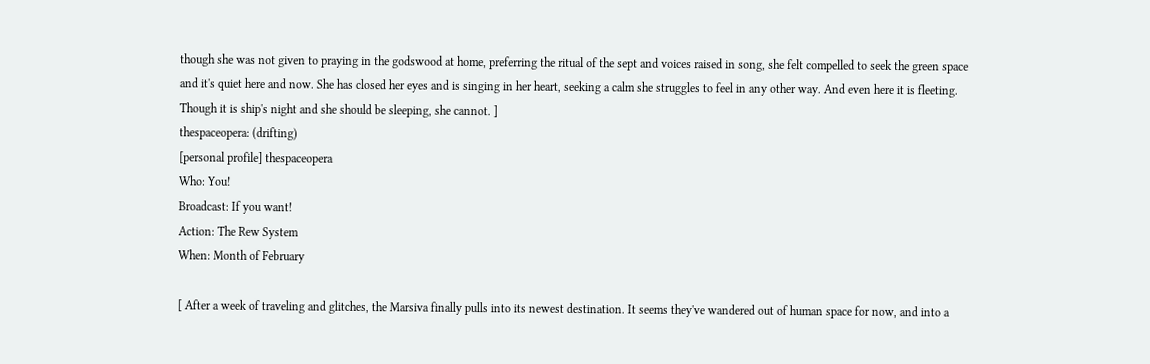though she was not given to praying in the godswood at home, preferring the ritual of the sept and voices raised in song, she felt compelled to seek the green space and it's quiet here and now. She has closed her eyes and is singing in her heart, seeking a calm she struggles to feel in any other way. And even here it is fleeting. Though it is ship's night and she should be sleeping, she cannot. ]
thespaceopera: (drifting)
[personal profile] thespaceopera
Who: You!
Broadcast: If you want!
Action: The Rew System
When: Month of February

[ After a week of traveling and glitches, the Marsiva finally pulls into its newest destination. It seems they've wandered out of human space for now, and into a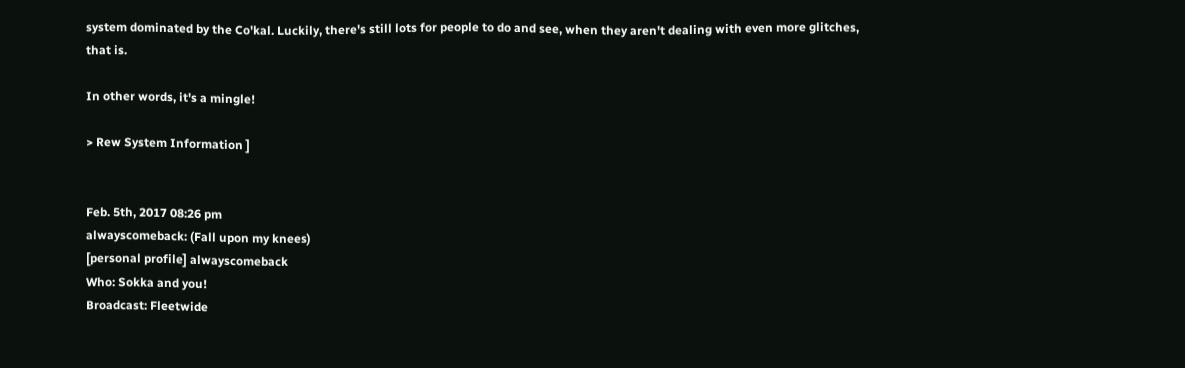system dominated by the Co'kal. Luckily, there's still lots for people to do and see, when they aren't dealing with even more glitches, that is.

In other words, it's a mingle!

> Rew System Information ]


Feb. 5th, 2017 08:26 pm
alwayscomeback: (Fall upon my knees)
[personal profile] alwayscomeback
Who: Sokka and you!
Broadcast: Fleetwide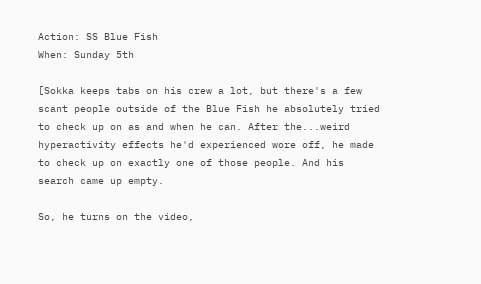Action: SS Blue Fish
When: Sunday 5th

[Sokka keeps tabs on his crew a lot, but there's a few scant people outside of the Blue Fish he absolutely tried to check up on as and when he can. After the...weird hyperactivity effects he'd experienced wore off, he made to check up on exactly one of those people. And his search came up empty.

So, he turns on the video,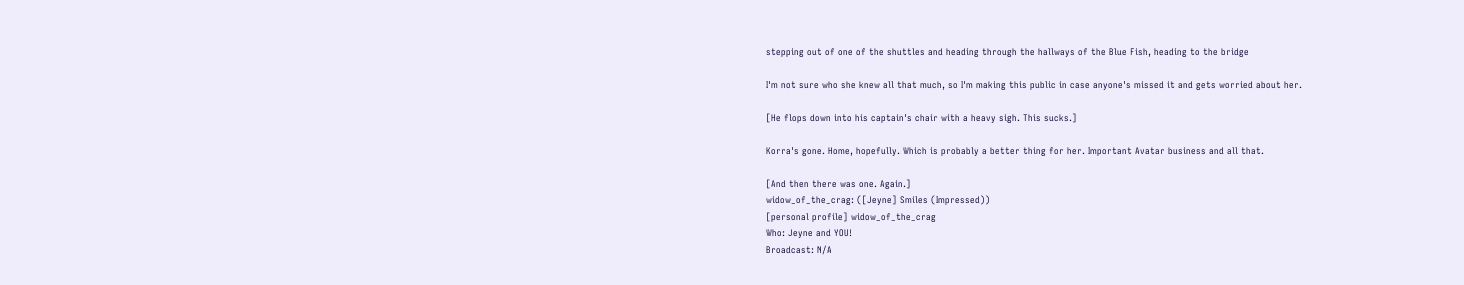stepping out of one of the shuttles and heading through the hallways of the Blue Fish, heading to the bridge

I'm not sure who she knew all that much, so I'm making this public in case anyone's missed it and gets worried about her.

[He flops down into his captain's chair with a heavy sigh. This sucks.]

Korra's gone. Home, hopefully. Which is probably a better thing for her. Important Avatar business and all that.

[And then there was one. Again.]
widow_of_the_crag: ([Jeyne] Smiles (Impressed))
[personal profile] widow_of_the_crag
Who: Jeyne and YOU!
Broadcast: N/A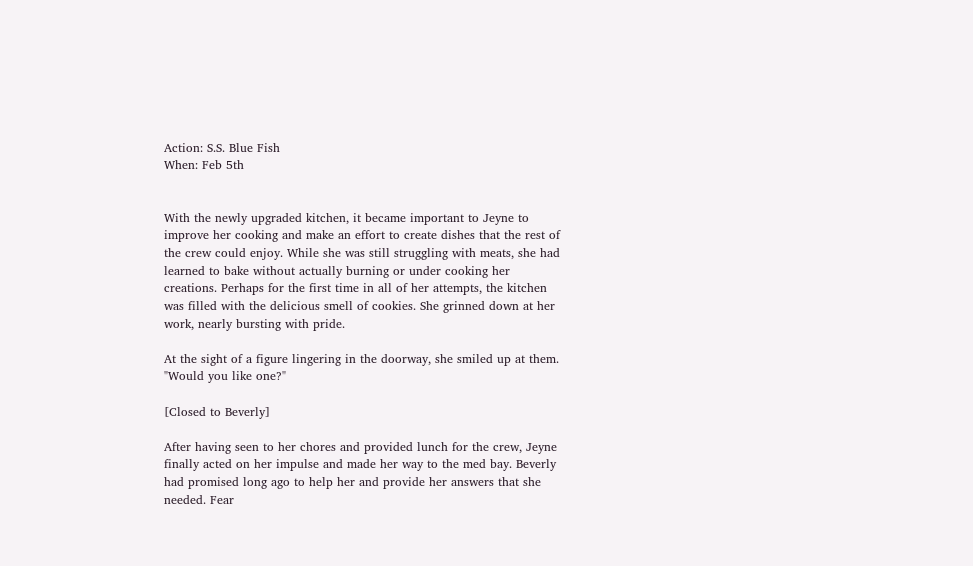Action: S.S. Blue Fish
When: Feb 5th


With the newly upgraded kitchen, it became important to Jeyne to improve her cooking and make an effort to create dishes that the rest of the crew could enjoy. While she was still struggling with meats, she had learned to bake without actually burning or under cooking her creations. Perhaps for the first time in all of her attempts, the kitchen was filled with the delicious smell of cookies. She grinned down at her work, nearly bursting with pride.

At the sight of a figure lingering in the doorway, she smiled up at them. "Would you like one?"

[Closed to Beverly]

After having seen to her chores and provided lunch for the crew, Jeyne finally acted on her impulse and made her way to the med bay. Beverly had promised long ago to help her and provide her answers that she needed. Fear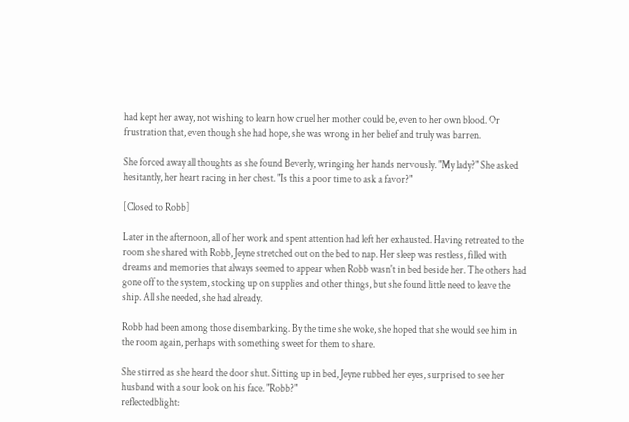had kept her away, not wishing to learn how cruel her mother could be, even to her own blood. Or frustration that, even though she had hope, she was wrong in her belief and truly was barren.

She forced away all thoughts as she found Beverly, wringing her hands nervously. "My lady?" She asked hesitantly, her heart racing in her chest. "Is this a poor time to ask a favor?"

[Closed to Robb]

Later in the afternoon, all of her work and spent attention had left her exhausted. Having retreated to the room she shared with Robb, Jeyne stretched out on the bed to nap. Her sleep was restless, filled with dreams and memories that always seemed to appear when Robb wasn't in bed beside her. The others had gone off to the system, stocking up on supplies and other things, but she found little need to leave the ship. All she needed, she had already.

Robb had been among those disembarking. By the time she woke, she hoped that she would see him in the room again, perhaps with something sweet for them to share.

She stirred as she heard the door shut. Sitting up in bed, Jeyne rubbed her eyes, surprised to see her husband with a sour look on his face. "Robb?"
reflectedblight: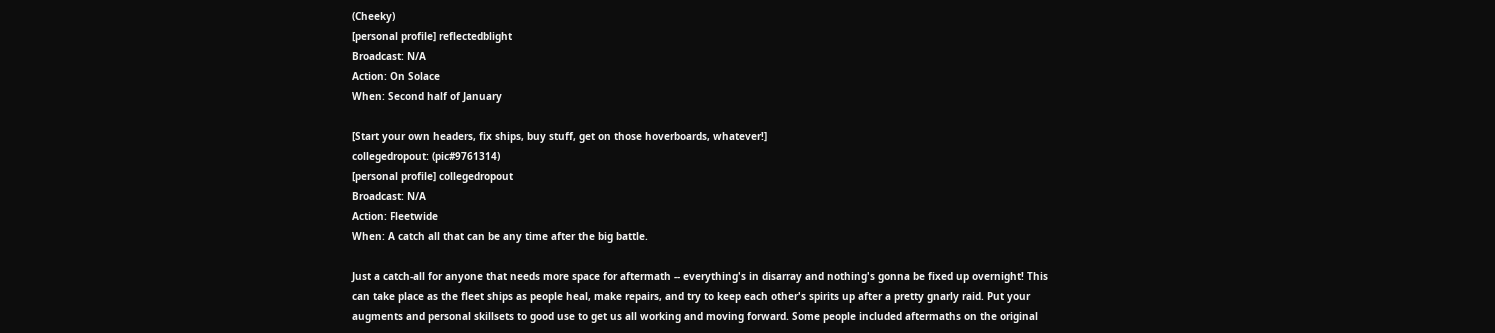(Cheeky)
[personal profile] reflectedblight
Broadcast: N/A
Action: On Solace
When: Second half of January

[Start your own headers, fix ships, buy stuff, get on those hoverboards, whatever!]
collegedropout: (pic#9761314)
[personal profile] collegedropout
Broadcast: N/A
Action: Fleetwide
When: A catch all that can be any time after the big battle.

Just a catch-all for anyone that needs more space for aftermath -- everything's in disarray and nothing's gonna be fixed up overnight! This can take place as the fleet ships as people heal, make repairs, and try to keep each other's spirits up after a pretty gnarly raid. Put your augments and personal skillsets to good use to get us all working and moving forward. Some people included aftermaths on the original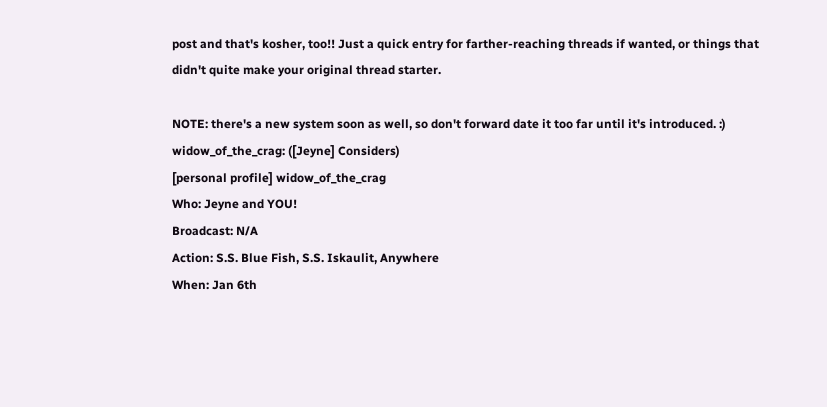post and that's kosher, too!! Just a quick entry for farther-reaching threads if wanted, or things that didn't quite make your original thread starter.

NOTE: there's a new system soon as well, so don't forward date it too far until it's introduced. :)
widow_of_the_crag: ([Jeyne] Considers)
[personal profile] widow_of_the_crag
Who: Jeyne and YOU!
Broadcast: N/A
Action: S.S. Blue Fish, S.S. Iskaulit, Anywhere
When: Jan 6th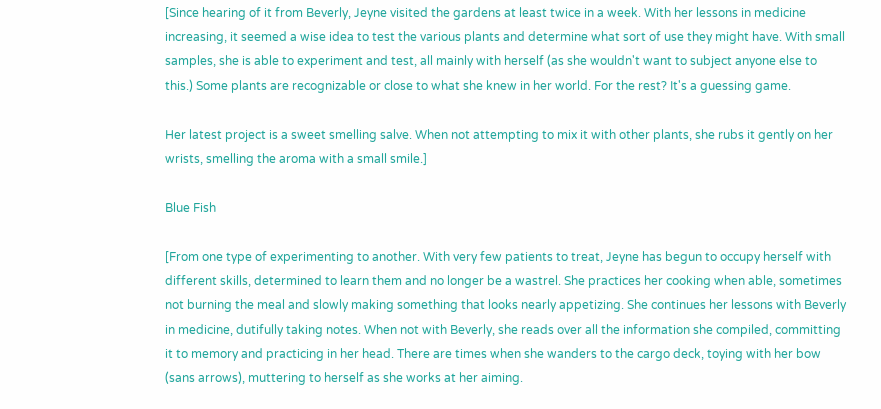[Since hearing of it from Beverly, Jeyne visited the gardens at least twice in a week. With her lessons in medicine increasing, it seemed a wise idea to test the various plants and determine what sort of use they might have. With small samples, she is able to experiment and test, all mainly with herself (as she wouldn't want to subject anyone else to this.) Some plants are recognizable or close to what she knew in her world. For the rest? It's a guessing game.

Her latest project is a sweet smelling salve. When not attempting to mix it with other plants, she rubs it gently on her wrists, smelling the aroma with a small smile.]

Blue Fish

[From one type of experimenting to another. With very few patients to treat, Jeyne has begun to occupy herself with different skills, determined to learn them and no longer be a wastrel. She practices her cooking when able, sometimes not burning the meal and slowly making something that looks nearly appetizing. She continues her lessons with Beverly in medicine, dutifully taking notes. When not with Beverly, she reads over all the information she compiled, committing it to memory and practicing in her head. There are times when she wanders to the cargo deck, toying with her bow (sans arrows), muttering to herself as she works at her aiming.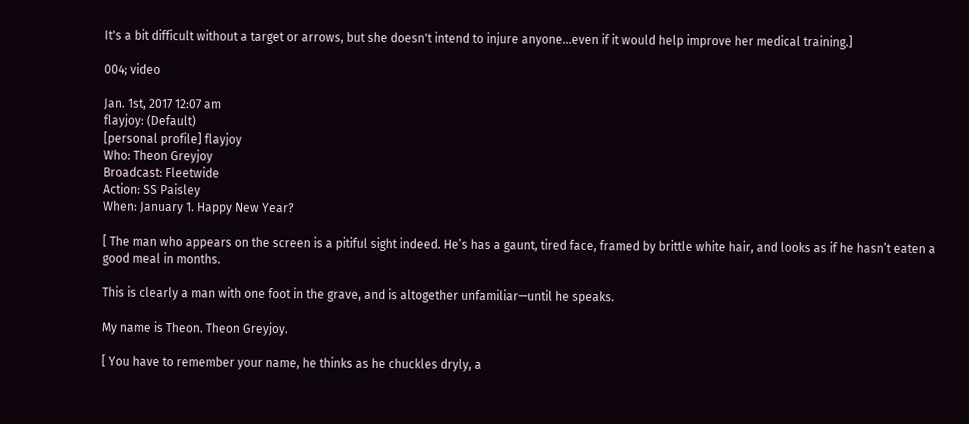It's a bit difficult without a target or arrows, but she doesn't intend to injure anyone...even if it would help improve her medical training.]

004; video

Jan. 1st, 2017 12:07 am
flayjoy: (Default)
[personal profile] flayjoy
Who: Theon Greyjoy
Broadcast: Fleetwide
Action: SS Paisley
When: January 1. Happy New Year?

[ The man who appears on the screen is a pitiful sight indeed. He’s has a gaunt, tired face, framed by brittle white hair, and looks as if he hasn’t eaten a good meal in months.

This is clearly a man with one foot in the grave, and is altogether unfamiliar—until he speaks.

My name is Theon. Theon Greyjoy.

[ You have to remember your name, he thinks as he chuckles dryly, a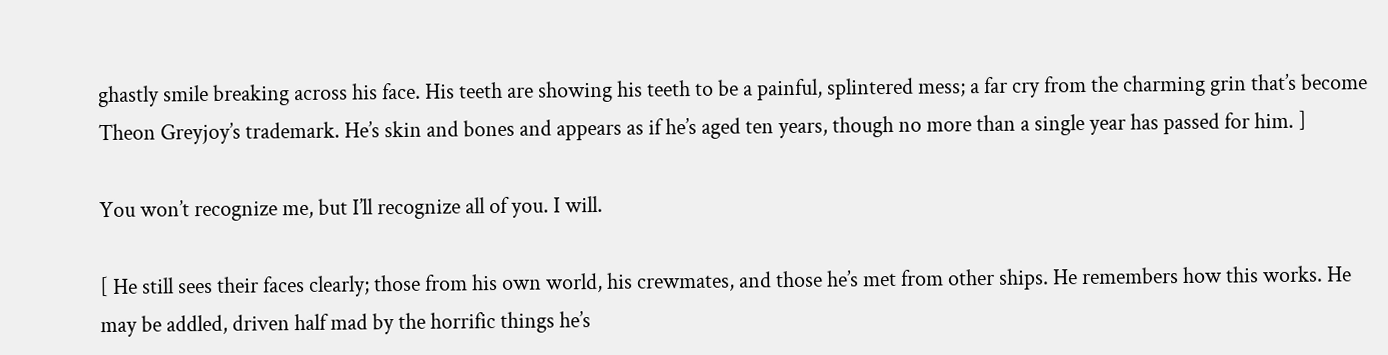ghastly smile breaking across his face. His teeth are showing his teeth to be a painful, splintered mess; a far cry from the charming grin that’s become Theon Greyjoy’s trademark. He’s skin and bones and appears as if he’s aged ten years, though no more than a single year has passed for him. ]

You won’t recognize me, but I’ll recognize all of you. I will.

[ He still sees their faces clearly; those from his own world, his crewmates, and those he’s met from other ships. He remembers how this works. He may be addled, driven half mad by the horrific things he’s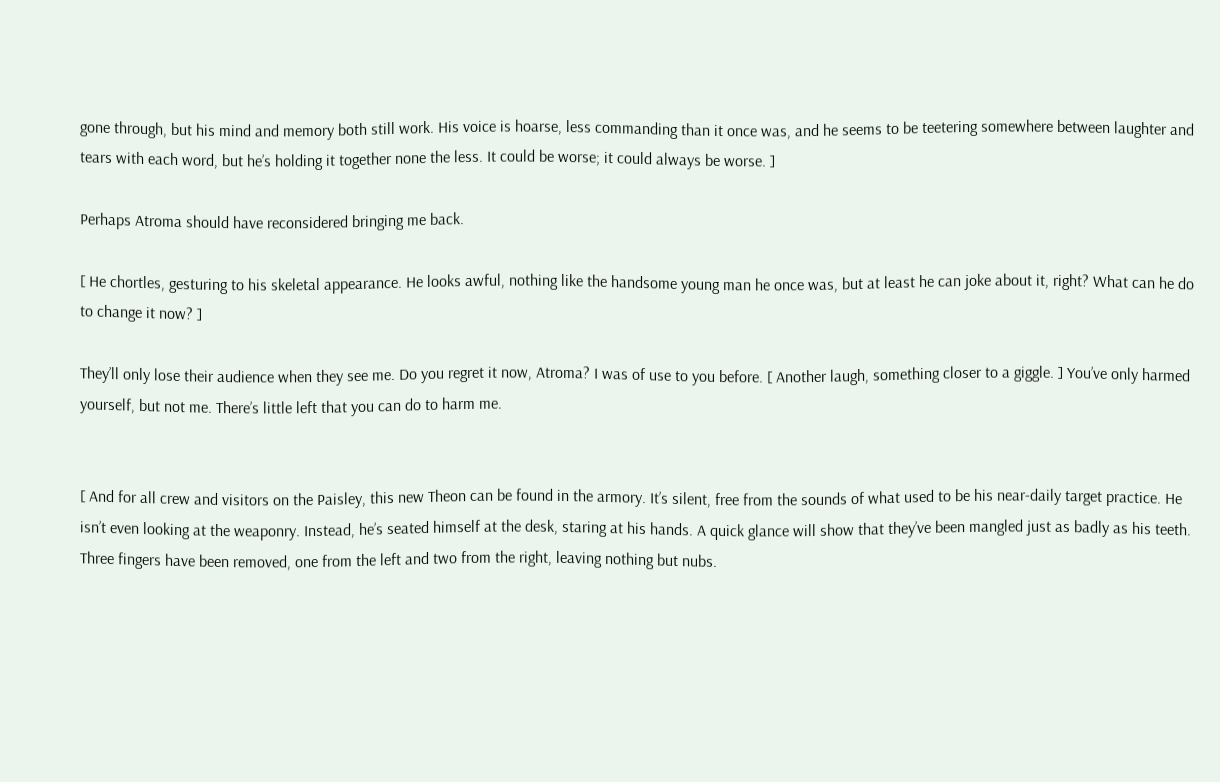gone through, but his mind and memory both still work. His voice is hoarse, less commanding than it once was, and he seems to be teetering somewhere between laughter and tears with each word, but he’s holding it together none the less. It could be worse; it could always be worse. ]

Perhaps Atroma should have reconsidered bringing me back.

[ He chortles, gesturing to his skeletal appearance. He looks awful, nothing like the handsome young man he once was, but at least he can joke about it, right? What can he do to change it now? ]

They’ll only lose their audience when they see me. Do you regret it now, Atroma? I was of use to you before. [ Another laugh, something closer to a giggle. ] You’ve only harmed yourself, but not me. There’s little left that you can do to harm me.


[ And for all crew and visitors on the Paisley, this new Theon can be found in the armory. It’s silent, free from the sounds of what used to be his near-daily target practice. He isn’t even looking at the weaponry. Instead, he’s seated himself at the desk, staring at his hands. A quick glance will show that they’ve been mangled just as badly as his teeth. Three fingers have been removed, one from the left and two from the right, leaving nothing but nubs.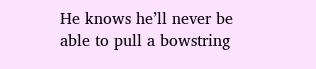He knows he’ll never be able to pull a bowstring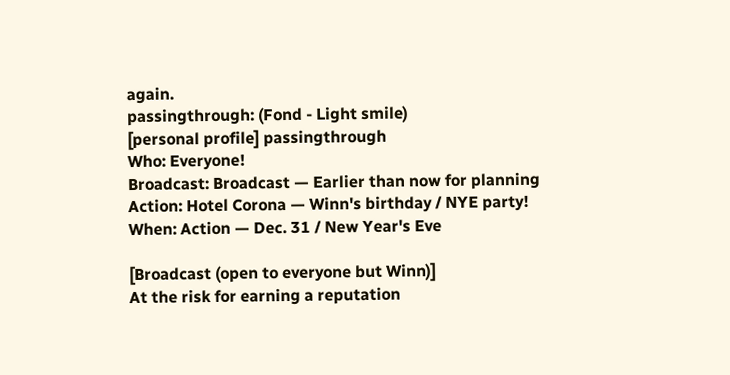again.
passingthrough: (Fond - Light smile)
[personal profile] passingthrough
Who: Everyone!
Broadcast: Broadcast — Earlier than now for planning
Action: Hotel Corona — Winn's birthday / NYE party!
When: Action — Dec. 31 / New Year's Eve

[Broadcast (open to everyone but Winn)]
At the risk for earning a reputation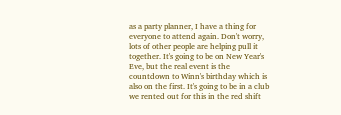as a party planner, I have a thing for everyone to attend again. Don't worry, lots of other people are helping pull it together. It's going to be on New Year's Eve, but the real event is the countdown to Winn's birthday which is also on the first. It's going to be in a club we rented out for this in the red shift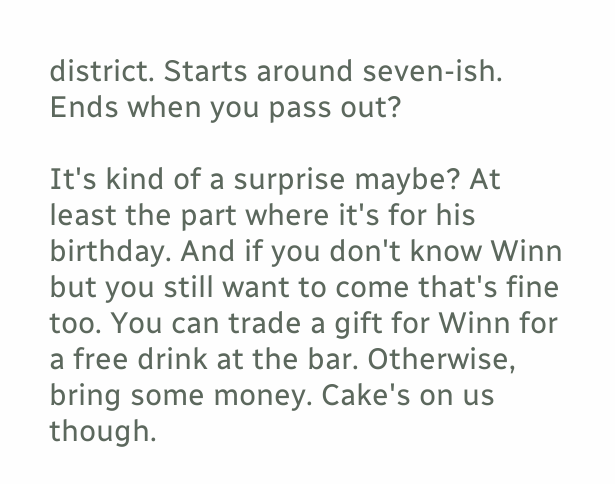district. Starts around seven-ish. Ends when you pass out?

It's kind of a surprise maybe? At least the part where it's for his birthday. And if you don't know Winn but you still want to come that's fine too. You can trade a gift for Winn for a free drink at the bar. Otherwise, bring some money. Cake's on us though.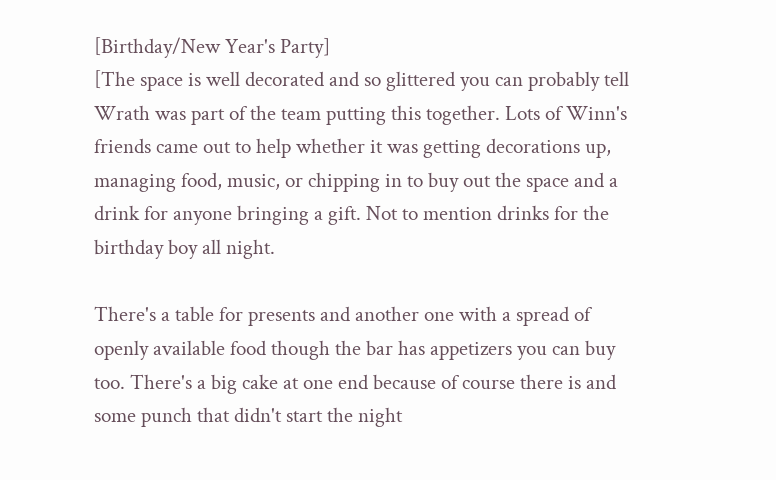[Birthday/New Year's Party]
[The space is well decorated and so glittered you can probably tell Wrath was part of the team putting this together. Lots of Winn's friends came out to help whether it was getting decorations up, managing food, music, or chipping in to buy out the space and a drink for anyone bringing a gift. Not to mention drinks for the birthday boy all night.

There's a table for presents and another one with a spread of openly available food though the bar has appetizers you can buy too. There's a big cake at one end because of course there is and some punch that didn't start the night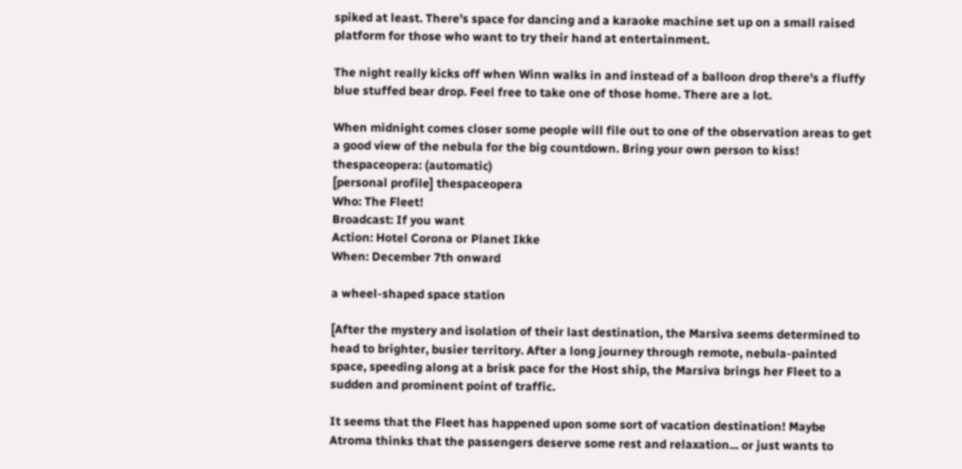spiked at least. There's space for dancing and a karaoke machine set up on a small raised platform for those who want to try their hand at entertainment.

The night really kicks off when Winn walks in and instead of a balloon drop there's a fluffy blue stuffed bear drop. Feel free to take one of those home. There are a lot.

When midnight comes closer some people will file out to one of the observation areas to get a good view of the nebula for the big countdown. Bring your own person to kiss!
thespaceopera: (automatic)
[personal profile] thespaceopera
Who: The Fleet!
Broadcast: If you want
Action: Hotel Corona or Planet Ikke
When: December 7th onward

a wheel-shaped space station

[After the mystery and isolation of their last destination, the Marsiva seems determined to head to brighter, busier territory. After a long journey through remote, nebula-painted space, speeding along at a brisk pace for the Host ship, the Marsiva brings her Fleet to a sudden and prominent point of traffic.

It seems that the Fleet has happened upon some sort of vacation destination! Maybe Atroma thinks that the passengers deserve some rest and relaxation... or just wants to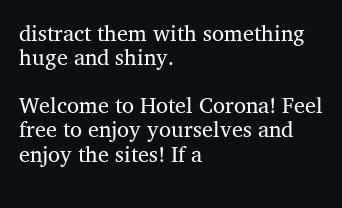distract them with something huge and shiny.

Welcome to Hotel Corona! Feel free to enjoy yourselves and enjoy the sites! If a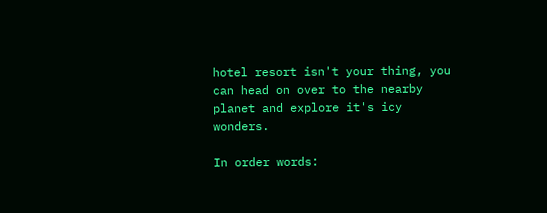hotel resort isn't your thing, you can head on over to the nearby planet and explore it's icy wonders.

In order words: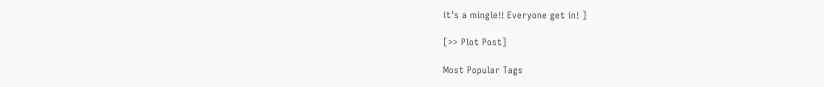it's a mingle!! Everyone get in! ]

[>> Plot Post]

Most Popular Tags